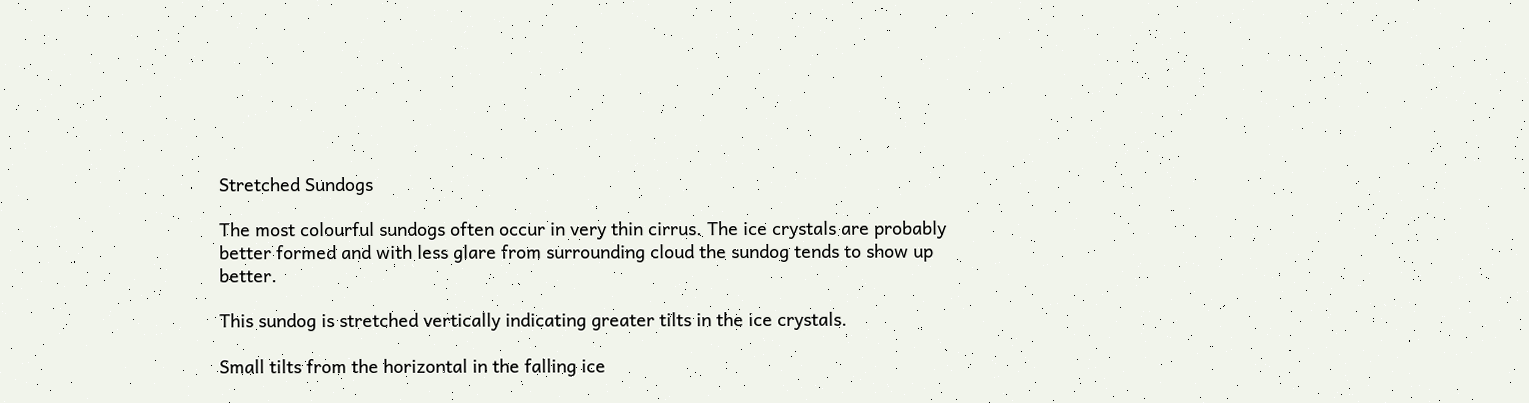Stretched Sundogs

The most colourful sundogs often occur in very thin cirrus. The ice crystals are probably better formed and with less glare from surrounding cloud the sundog tends to show up better.

This sundog is stretched vertically indicating greater tilts in the ice crystals.

Small tilts from the horizontal in the falling ice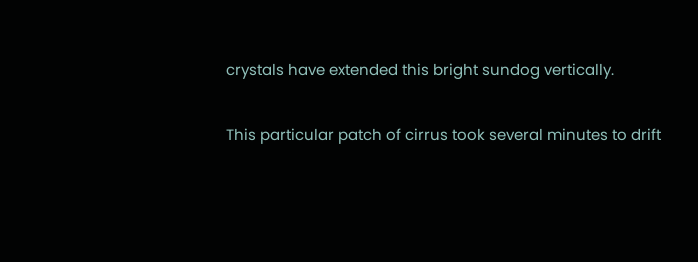crystals have extended this bright sundog vertically.

This particular patch of cirrus took several minutes to drift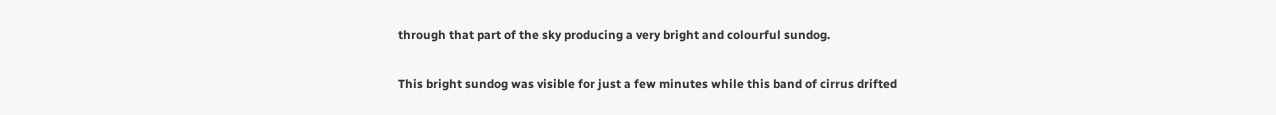through that part of the sky producing a very bright and colourful sundog.

This bright sundog was visible for just a few minutes while this band of cirrus drifted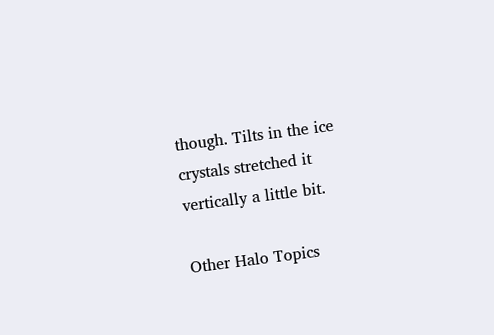though. Tilts in the ice crystals stretched it vertically a little bit.

Other Halo Topics